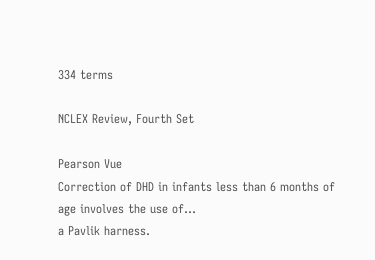334 terms

NCLEX Review, Fourth Set

Pearson Vue
Correction of DHD in infants less than 6 months of age involves the use of...
a Pavlik harness.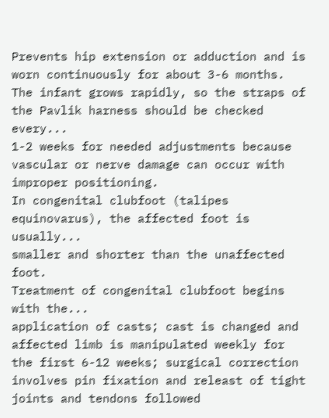Prevents hip extension or adduction and is worn continuously for about 3-6 months.
The infant grows rapidly, so the straps of the Pavlik harness should be checked every...
1-2 weeks for needed adjustments because vascular or nerve damage can occur with improper positioning.
In congenital clubfoot (talipes equinovarus), the affected foot is usually...
smaller and shorter than the unaffected foot.
Treatment of congenital clubfoot begins with the...
application of casts; cast is changed and affected limb is manipulated weekly for the first 6-12 weeks; surgical correction involves pin fixation and releast of tight joints and tendons followed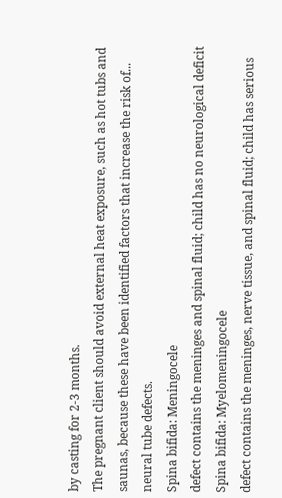by casting for 2-3 months.
The pregnant client should avoid external heat exposure, such as hot tubs and saunas, because these have been identified factors that increase the risk of...
neural tube defects.
Spina bifida: Meningocele
defect contains the meninges and spinal fluid; child has no neurological deficit
Spina bifida: Myelomeningocele
defect contains the meninges, nerve tissue, and spinal fluid; child has serious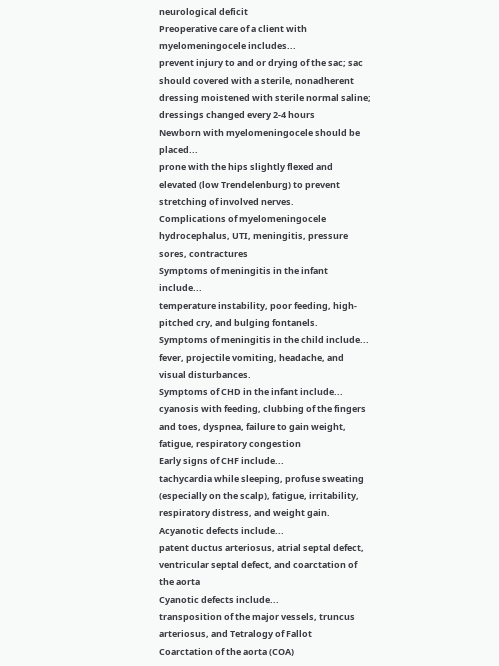neurological deficit
Preoperative care of a client with myelomeningocele includes...
prevent injury to and or drying of the sac; sac should covered with a sterile, nonadherent dressing moistened with sterile normal saline; dressings changed every 2-4 hours
Newborn with myelomeningocele should be placed...
prone with the hips slightly flexed and elevated (low Trendelenburg) to prevent stretching of involved nerves.
Complications of myelomeningocele
hydrocephalus, UTI, meningitis, pressure sores, contractures
Symptoms of meningitis in the infant include...
temperature instability, poor feeding, high-pitched cry, and bulging fontanels.
Symptoms of meningitis in the child include...
fever, projectile vomiting, headache, and visual disturbances.
Symptoms of CHD in the infant include...
cyanosis with feeding, clubbing of the fingers and toes, dyspnea, failure to gain weight, fatigue, respiratory congestion
Early signs of CHF include...
tachycardia while sleeping, profuse sweating (especially on the scalp), fatigue, irritability, respiratory distress, and weight gain.
Acyanotic defects include...
patent ductus arteriosus, atrial septal defect, ventricular septal defect, and coarctation of the aorta
Cyanotic defects include...
transposition of the major vessels, truncus arteriosus, and Tetralogy of Fallot
Coarctation of the aorta (COA)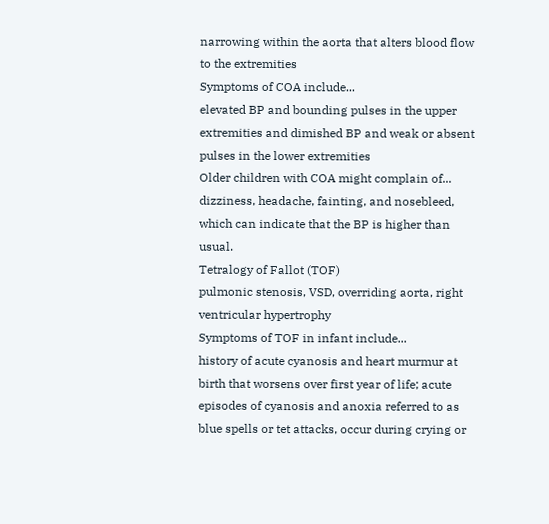narrowing within the aorta that alters blood flow to the extremities
Symptoms of COA include...
elevated BP and bounding pulses in the upper extremities and dimished BP and weak or absent pulses in the lower extremities
Older children with COA might complain of...
dizziness, headache, fainting, and nosebleed, which can indicate that the BP is higher than usual.
Tetralogy of Fallot (TOF)
pulmonic stenosis, VSD, overriding aorta, right ventricular hypertrophy
Symptoms of TOF in infant include...
history of acute cyanosis and heart murmur at birth that worsens over first year of life; acute episodes of cyanosis and anoxia referred to as blue spells or tet attacks, occur during crying or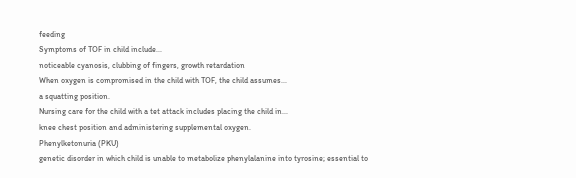feeding
Symptoms of TOF in child include...
noticeable cyanosis, clubbing of fingers, growth retardation
When oxygen is compromised in the child with TOF, the child assumes...
a squatting position.
Nursing care for the child with a tet attack includes placing the child in...
knee chest position and administering supplemental oxygen.
Phenylketonuria (PKU)
genetic disorder in which child is unable to metabolize phenylalanine into tyrosine; essential to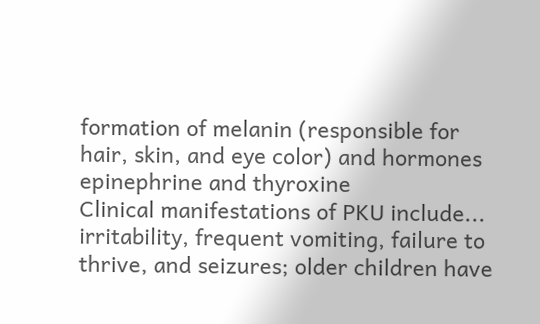formation of melanin (responsible for hair, skin, and eye color) and hormones epinephrine and thyroxine
Clinical manifestations of PKU include...
irritability, frequent vomiting, failure to thrive, and seizures; older children have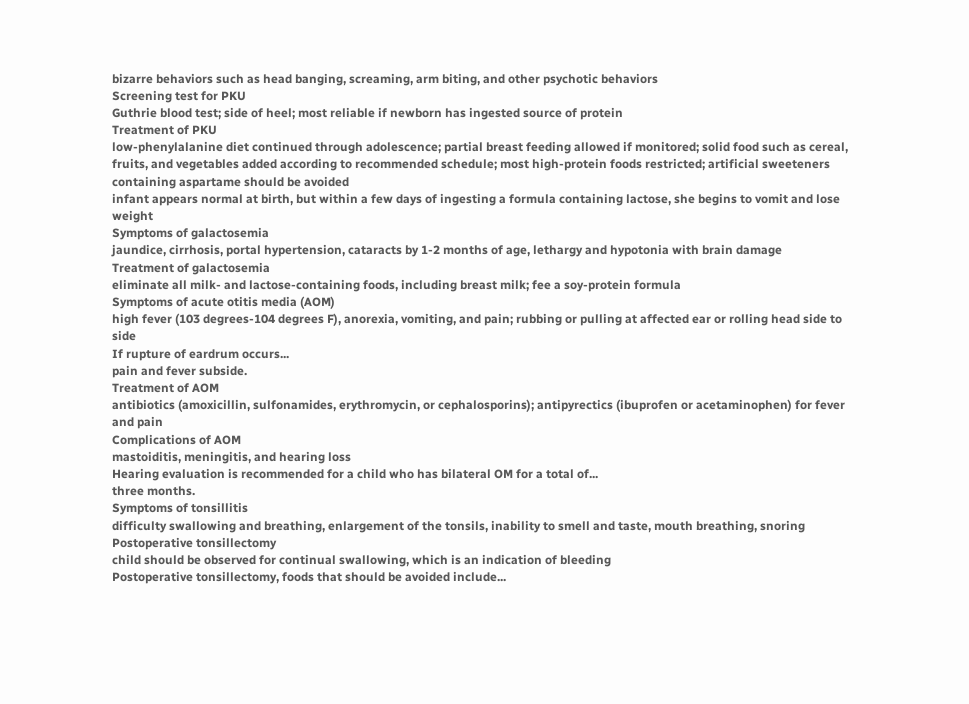bizarre behaviors such as head banging, screaming, arm biting, and other psychotic behaviors
Screening test for PKU
Guthrie blood test; side of heel; most reliable if newborn has ingested source of protein
Treatment of PKU
low-phenylalanine diet continued through adolescence; partial breast feeding allowed if monitored; solid food such as cereal, fruits, and vegetables added according to recommended schedule; most high-protein foods restricted; artificial sweeteners containing aspartame should be avoided
infant appears normal at birth, but within a few days of ingesting a formula containing lactose, she begins to vomit and lose weight
Symptoms of galactosemia
jaundice, cirrhosis, portal hypertension, cataracts by 1-2 months of age, lethargy and hypotonia with brain damage
Treatment of galactosemia
eliminate all milk- and lactose-containing foods, including breast milk; fee a soy-protein formula
Symptoms of acute otitis media (AOM)
high fever (103 degrees-104 degrees F), anorexia, vomiting, and pain; rubbing or pulling at affected ear or rolling head side to side
If rupture of eardrum occurs...
pain and fever subside.
Treatment of AOM
antibiotics (amoxicillin, sulfonamides, erythromycin, or cephalosporins); antipyrectics (ibuprofen or acetaminophen) for fever and pain
Complications of AOM
mastoiditis, meningitis, and hearing loss
Hearing evaluation is recommended for a child who has bilateral OM for a total of...
three months.
Symptoms of tonsillitis
difficulty swallowing and breathing, enlargement of the tonsils, inability to smell and taste, mouth breathing, snoring
Postoperative tonsillectomy
child should be observed for continual swallowing, which is an indication of bleeding
Postoperative tonsillectomy, foods that should be avoided include...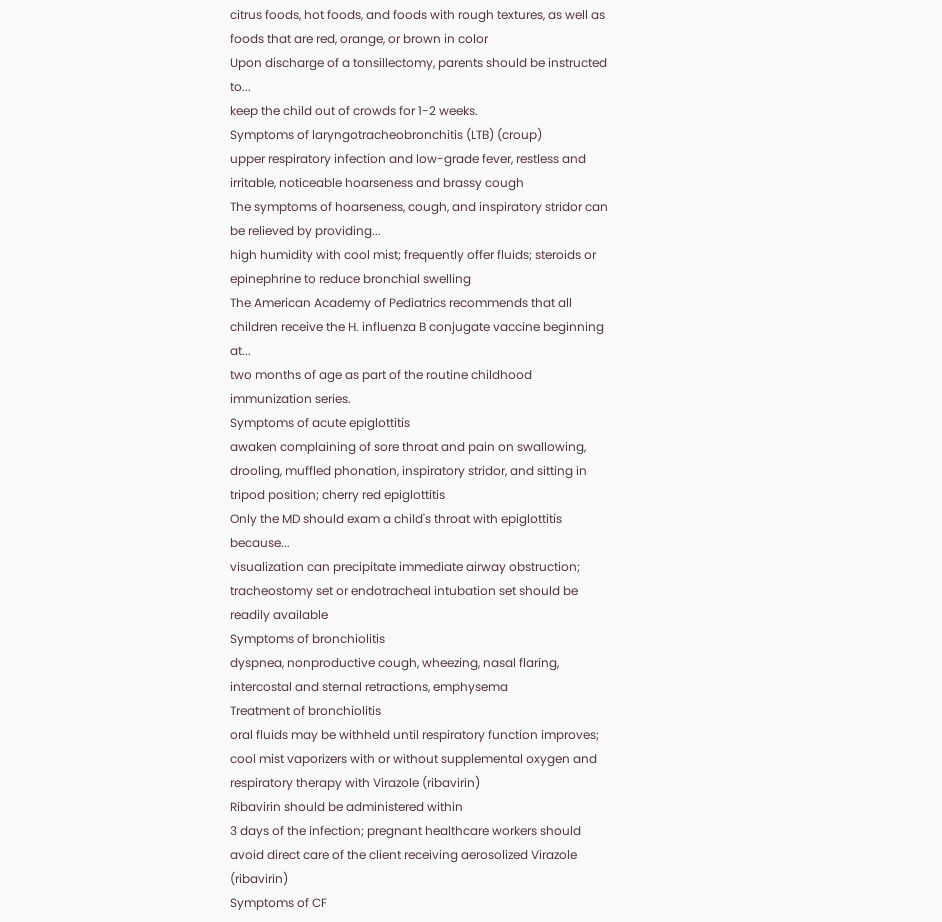citrus foods, hot foods, and foods with rough textures, as well as foods that are red, orange, or brown in color
Upon discharge of a tonsillectomy, parents should be instructed to...
keep the child out of crowds for 1-2 weeks.
Symptoms of laryngotracheobronchitis (LTB) (croup)
upper respiratory infection and low-grade fever, restless and irritable, noticeable hoarseness and brassy cough
The symptoms of hoarseness, cough, and inspiratory stridor can be relieved by providing...
high humidity with cool mist; frequently offer fluids; steroids or epinephrine to reduce bronchial swelling
The American Academy of Pediatrics recommends that all children receive the H. influenza B conjugate vaccine beginning at...
two months of age as part of the routine childhood immunization series.
Symptoms of acute epiglottitis
awaken complaining of sore throat and pain on swallowing, drooling, muffled phonation, inspiratory stridor, and sitting in tripod position; cherry red epiglottitis
Only the MD should exam a child's throat with epiglottitis because...
visualization can precipitate immediate airway obstruction; tracheostomy set or endotracheal intubation set should be readily available
Symptoms of bronchiolitis
dyspnea, nonproductive cough, wheezing, nasal flaring, intercostal and sternal retractions, emphysema
Treatment of bronchiolitis
oral fluids may be withheld until respiratory function improves; cool mist vaporizers with or without supplemental oxygen and respiratory therapy with Virazole (ribavirin)
Ribavirin should be administered within
3 days of the infection; pregnant healthcare workers should avoid direct care of the client receiving aerosolized Virazole (ribavirin)
Symptoms of CF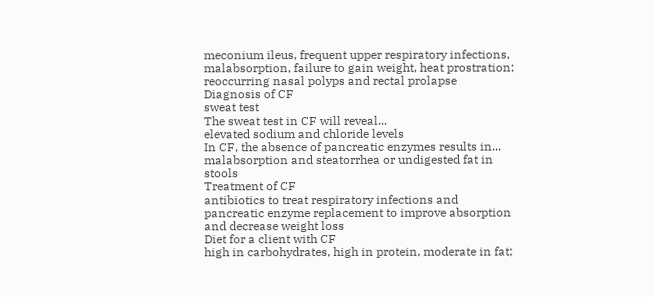meconium ileus, frequent upper respiratory infections, malabsorption, failure to gain weight, heat prostration; reoccurring nasal polyps and rectal prolapse
Diagnosis of CF
sweat test
The sweat test in CF will reveal...
elevated sodium and chloride levels
In CF, the absence of pancreatic enzymes results in...
malabsorption and steatorrhea or undigested fat in stools
Treatment of CF
antibiotics to treat respiratory infections and pancreatic enzyme replacement to improve absorption and decrease weight loss
Diet for a client with CF
high in carbohydrates, high in protein, moderate in fat;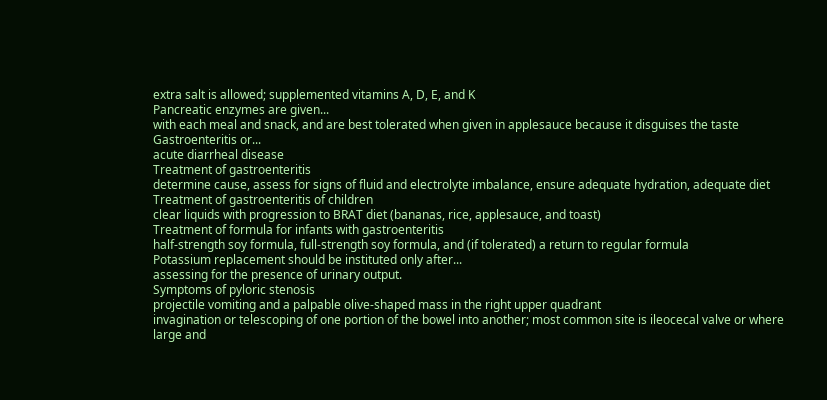extra salt is allowed; supplemented vitamins A, D, E, and K
Pancreatic enzymes are given...
with each meal and snack, and are best tolerated when given in applesauce because it disguises the taste
Gastroenteritis or...
acute diarrheal disease
Treatment of gastroenteritis
determine cause, assess for signs of fluid and electrolyte imbalance, ensure adequate hydration, adequate diet
Treatment of gastroenteritis of children
clear liquids with progression to BRAT diet (bananas, rice, applesauce, and toast)
Treatment of formula for infants with gastroenteritis
half-strength soy formula, full-strength soy formula, and (if tolerated) a return to regular formula
Potassium replacement should be instituted only after...
assessing for the presence of urinary output.
Symptoms of pyloric stenosis
projectile vomiting and a palpable olive-shaped mass in the right upper quadrant
invagination or telescoping of one portion of the bowel into another; most common site is ileocecal valve or where large and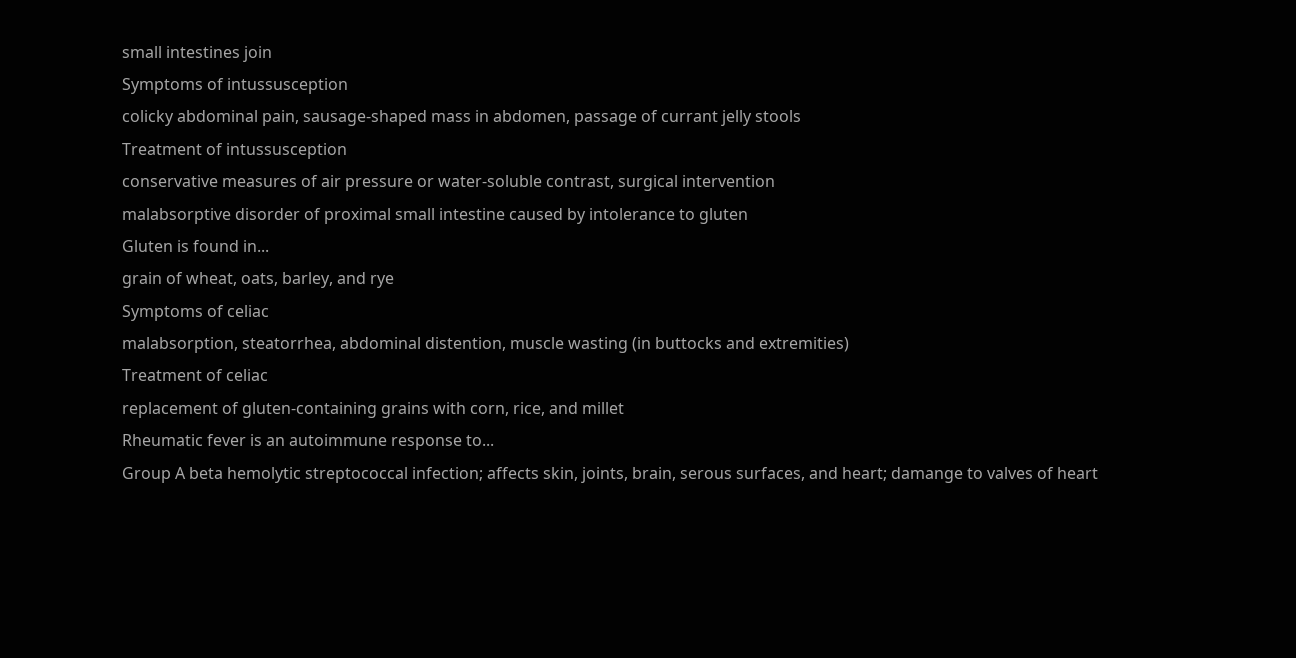small intestines join
Symptoms of intussusception
colicky abdominal pain, sausage-shaped mass in abdomen, passage of currant jelly stools
Treatment of intussusception
conservative measures of air pressure or water-soluble contrast, surgical intervention
malabsorptive disorder of proximal small intestine caused by intolerance to gluten
Gluten is found in...
grain of wheat, oats, barley, and rye
Symptoms of celiac
malabsorption, steatorrhea, abdominal distention, muscle wasting (in buttocks and extremities)
Treatment of celiac
replacement of gluten-containing grains with corn, rice, and millet
Rheumatic fever is an autoimmune response to...
Group A beta hemolytic streptococcal infection; affects skin, joints, brain, serous surfaces, and heart; damange to valves of heart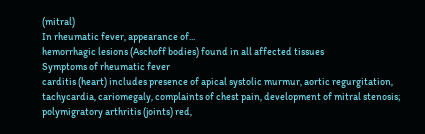(mitral)
In rheumatic fever, appearance of...
hemorrhagic lesions (Aschoff bodies) found in all affected tissues
Symptoms of rheumatic fever
carditis (heart) includes presence of apical systolic murmur, aortic regurgitation, tachycardia, cariomegaly, complaints of chest pain, development of mitral stenosis; polymigratory arthritis (joints) red,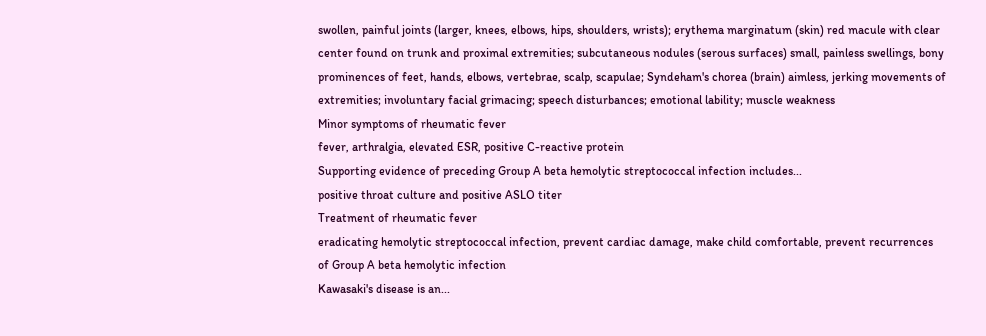swollen, painful joints (larger, knees, elbows, hips, shoulders, wrists); erythema marginatum (skin) red macule with clear center found on trunk and proximal extremities; subcutaneous nodules (serous surfaces) small, painless swellings, bony prominences of feet, hands, elbows, vertebrae, scalp, scapulae; Syndeham's chorea (brain) aimless, jerking movements of extremities; involuntary facial grimacing; speech disturbances; emotional lability; muscle weakness
Minor symptoms of rheumatic fever
fever, arthralgia, elevated ESR, positive C-reactive protein
Supporting evidence of preceding Group A beta hemolytic streptococcal infection includes...
positive throat culture and positive ASLO titer
Treatment of rheumatic fever
eradicating hemolytic streptococcal infection, prevent cardiac damage, make child comfortable, prevent recurrences of Group A beta hemolytic infection
Kawasaki's disease is an...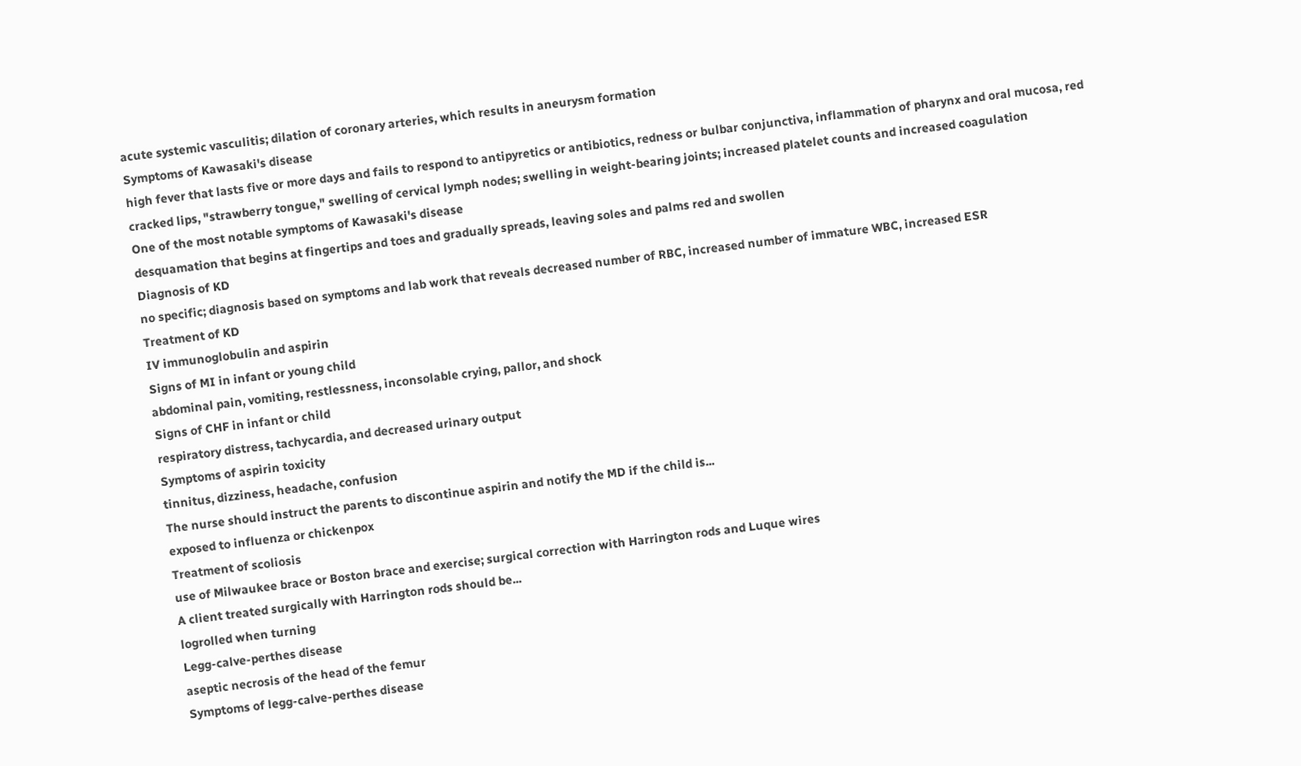acute systemic vasculitis; dilation of coronary arteries, which results in aneurysm formation
Symptoms of Kawasaki's disease
high fever that lasts five or more days and fails to respond to antipyretics or antibiotics, redness or bulbar conjunctiva, inflammation of pharynx and oral mucosa, red cracked lips, "strawberry tongue," swelling of cervical lymph nodes; swelling in weight-bearing joints; increased platelet counts and increased coagulation
One of the most notable symptoms of Kawasaki's disease
desquamation that begins at fingertips and toes and gradually spreads, leaving soles and palms red and swollen
Diagnosis of KD
no specific; diagnosis based on symptoms and lab work that reveals decreased number of RBC, increased number of immature WBC, increased ESR
Treatment of KD
IV immunoglobulin and aspirin
Signs of MI in infant or young child
abdominal pain, vomiting, restlessness, inconsolable crying, pallor, and shock
Signs of CHF in infant or child
respiratory distress, tachycardia, and decreased urinary output
Symptoms of aspirin toxicity
tinnitus, dizziness, headache, confusion
The nurse should instruct the parents to discontinue aspirin and notify the MD if the child is...
exposed to influenza or chickenpox
Treatment of scoliosis
use of Milwaukee brace or Boston brace and exercise; surgical correction with Harrington rods and Luque wires
A client treated surgically with Harrington rods should be...
logrolled when turning
Legg-calve-perthes disease
aseptic necrosis of the head of the femur
Symptoms of legg-calve-perthes disease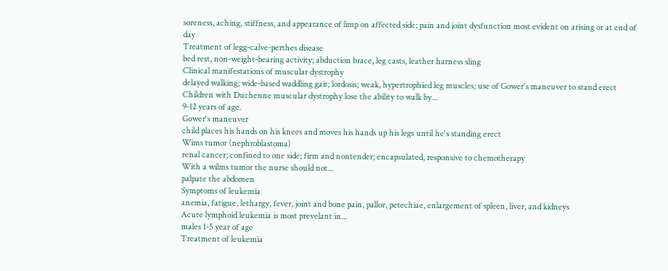soreness, aching, stiffness, and appearance of limp on affected side; pain and joint dysfunction most evident on arising or at end of day
Treatment of legg-calve-perthes disease
bed rest, non-weight-bearing activity; abduction brace, leg casts, leather harness sling
Clinical manifestations of muscular dystrophy
delayed walking; wide-based waddling gait; lordosis; weak, hypertrophied leg muscles; use of Gower's maneuver to stand erect
Children with Duchenne muscular dystrophy lose the ability to walk by...
9-12 years of age.
Gower's maneuver
child places his hands on his knees and moves his hands up his legs until he's standing erect
Wims tumor (nephroblastoma)
renal cancer; confined to one side; firm and nontender; encapsulated, responsive to chemotherapy
With a wilms tumor the nurse should not...
palpate the abdomen
Symptoms of leukemia
anemia, fatigue, lethargy, fever, joint and bone pain, pallor, petechiae, enlargement of spleen, liver, and kidneys
Acute lymphoid leukemia is most prevelant in...
males 1-5 year of age
Treatment of leukemia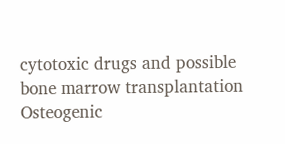cytotoxic drugs and possible bone marrow transplantation
Osteogenic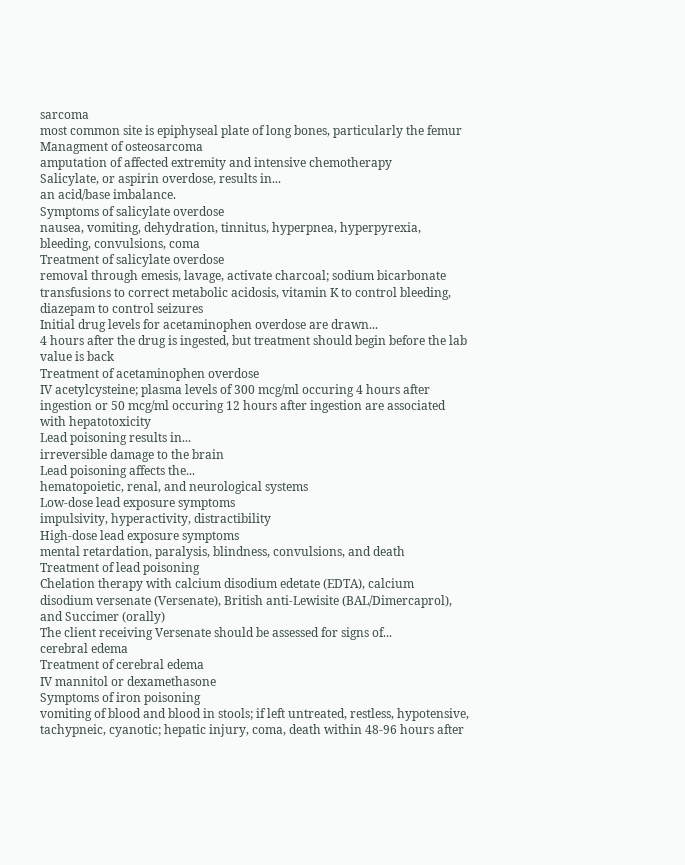sarcoma
most common site is epiphyseal plate of long bones, particularly the femur
Managment of osteosarcoma
amputation of affected extremity and intensive chemotherapy
Salicylate, or aspirin overdose, results in...
an acid/base imbalance.
Symptoms of salicylate overdose
nausea, vomiting, dehydration, tinnitus, hyperpnea, hyperpyrexia, bleeding, convulsions, coma
Treatment of salicylate overdose
removal through emesis, lavage, activate charcoal; sodium bicarbonate transfusions to correct metabolic acidosis, vitamin K to control bleeding, diazepam to control seizures
Initial drug levels for acetaminophen overdose are drawn...
4 hours after the drug is ingested, but treatment should begin before the lab value is back
Treatment of acetaminophen overdose
IV acetylcysteine; plasma levels of 300 mcg/ml occuring 4 hours after ingestion or 50 mcg/ml occuring 12 hours after ingestion are associated with hepatotoxicity
Lead poisoning results in...
irreversible damage to the brain
Lead poisoning affects the...
hematopoietic, renal, and neurological systems
Low-dose lead exposure symptoms
impulsivity, hyperactivity, distractibility
High-dose lead exposure symptoms
mental retardation, paralysis, blindness, convulsions, and death
Treatment of lead poisoning
Chelation therapy with calcium disodium edetate (EDTA), calcium disodium versenate (Versenate), British anti-Lewisite (BAL/Dimercaprol), and Succimer (orally)
The client receiving Versenate should be assessed for signs of...
cerebral edema
Treatment of cerebral edema
IV mannitol or dexamethasone
Symptoms of iron poisoning
vomiting of blood and blood in stools; if left untreated, restless, hypotensive, tachypneic, cyanotic; hepatic injury, coma, death within 48-96 hours after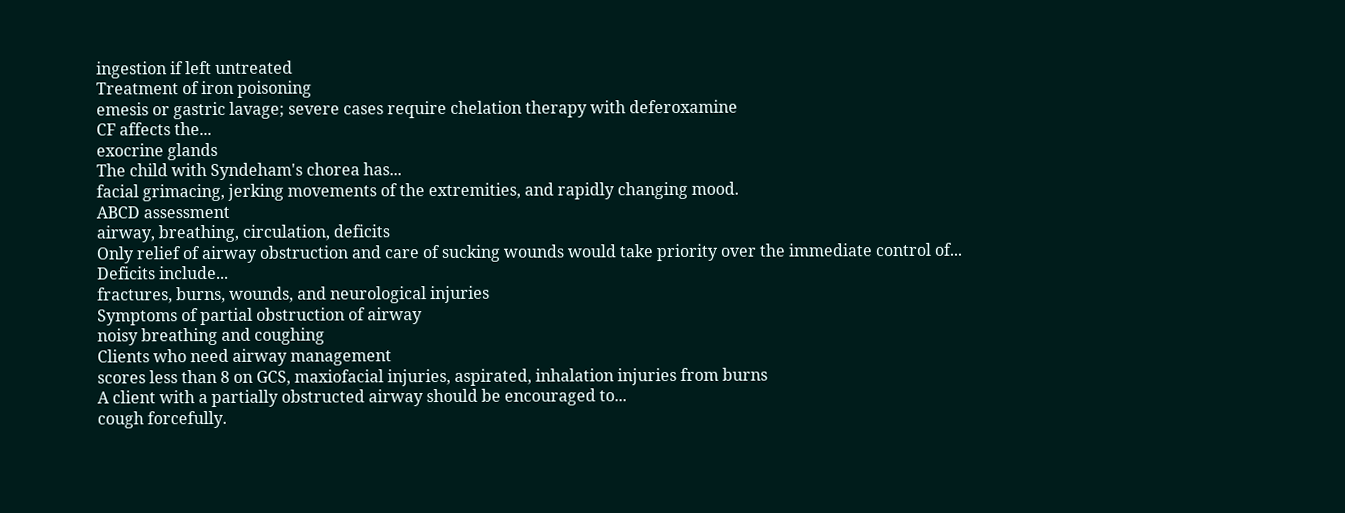ingestion if left untreated
Treatment of iron poisoning
emesis or gastric lavage; severe cases require chelation therapy with deferoxamine
CF affects the...
exocrine glands
The child with Syndeham's chorea has...
facial grimacing, jerking movements of the extremities, and rapidly changing mood.
ABCD assessment
airway, breathing, circulation, deficits
Only relief of airway obstruction and care of sucking wounds would take priority over the immediate control of...
Deficits include...
fractures, burns, wounds, and neurological injuries
Symptoms of partial obstruction of airway
noisy breathing and coughing
Clients who need airway management
scores less than 8 on GCS, maxiofacial injuries, aspirated, inhalation injuries from burns
A client with a partially obstructed airway should be encouraged to...
cough forcefully.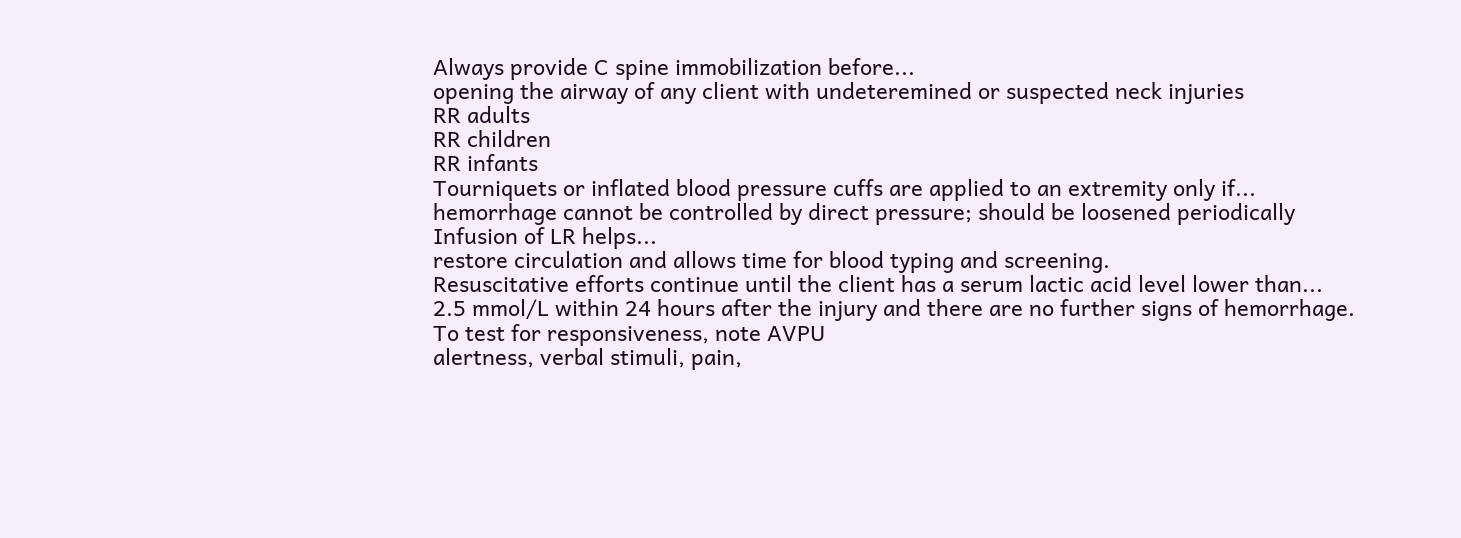Always provide C spine immobilization before...
opening the airway of any client with undeteremined or suspected neck injuries
RR adults
RR children
RR infants
Tourniquets or inflated blood pressure cuffs are applied to an extremity only if...
hemorrhage cannot be controlled by direct pressure; should be loosened periodically
Infusion of LR helps...
restore circulation and allows time for blood typing and screening.
Resuscitative efforts continue until the client has a serum lactic acid level lower than...
2.5 mmol/L within 24 hours after the injury and there are no further signs of hemorrhage.
To test for responsiveness, note AVPU
alertness, verbal stimuli, pain,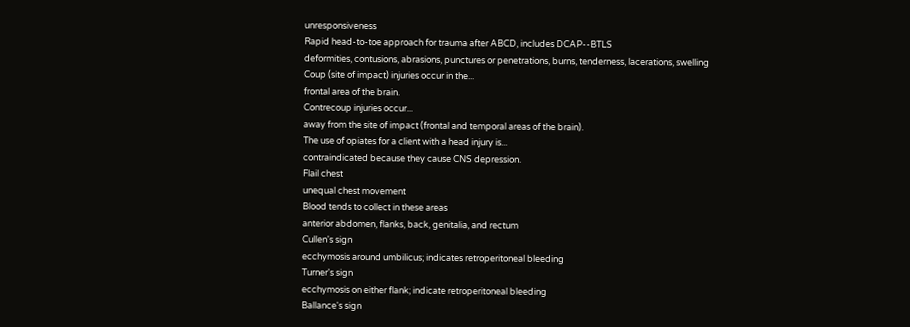unresponsiveness
Rapid head-to-toe approach for trauma after ABCD, includes DCAP--BTLS
deformities, contusions, abrasions, punctures or penetrations, burns, tenderness, lacerations, swelling
Coup (site of impact) injuries occur in the...
frontal area of the brain.
Contrecoup injuries occur...
away from the site of impact (frontal and temporal areas of the brain).
The use of opiates for a client with a head injury is...
contraindicated because they cause CNS depression.
Flail chest
unequal chest movement
Blood tends to collect in these areas
anterior abdomen, flanks, back, genitalia, and rectum
Cullen's sign
ecchymosis around umbilicus; indicates retroperitoneal bleeding
Turner's sign
ecchymosis on either flank; indicate retroperitoneal bleeding
Ballance's sign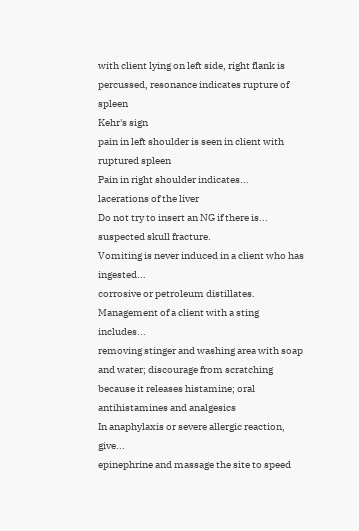with client lying on left side, right flank is percussed, resonance indicates rupture of spleen
Kehr's sign
pain in left shoulder is seen in client with ruptured spleen
Pain in right shoulder indicates...
lacerations of the liver
Do not try to insert an NG if there is...
suspected skull fracture.
Vomiting is never induced in a client who has ingested...
corrosive or petroleum distillates.
Management of a client with a sting includes...
removing stinger and washing area with soap and water; discourage from scratching because it releases histamine; oral antihistamines and analgesics
In anaphylaxis or severe allergic reaction, give...
epinephrine and massage the site to speed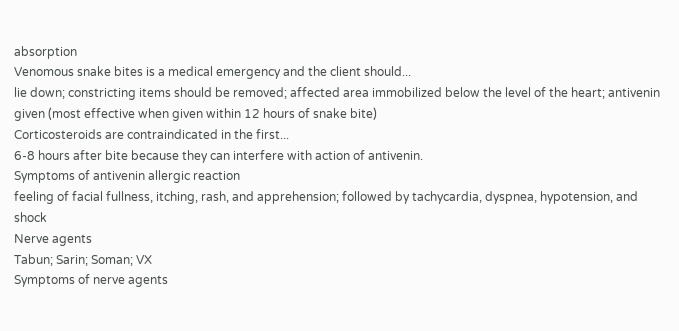absorption
Venomous snake bites is a medical emergency and the client should...
lie down; constricting items should be removed; affected area immobilized below the level of the heart; antivenin given (most effective when given within 12 hours of snake bite)
Corticosteroids are contraindicated in the first...
6-8 hours after bite because they can interfere with action of antivenin.
Symptoms of antivenin allergic reaction
feeling of facial fullness, itching, rash, and apprehension; followed by tachycardia, dyspnea, hypotension, and shock
Nerve agents
Tabun; Sarin; Soman; VX
Symptoms of nerve agents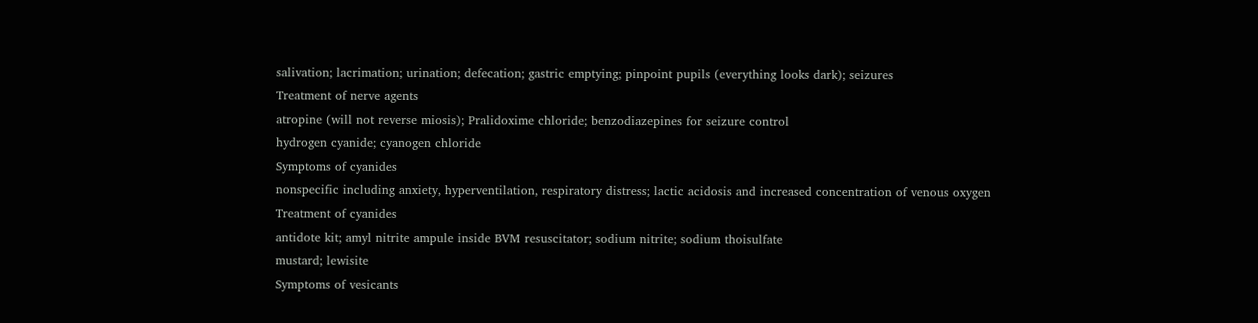salivation; lacrimation; urination; defecation; gastric emptying; pinpoint pupils (everything looks dark); seizures
Treatment of nerve agents
atropine (will not reverse miosis); Pralidoxime chloride; benzodiazepines for seizure control
hydrogen cyanide; cyanogen chloride
Symptoms of cyanides
nonspecific including anxiety, hyperventilation, respiratory distress; lactic acidosis and increased concentration of venous oxygen
Treatment of cyanides
antidote kit; amyl nitrite ampule inside BVM resuscitator; sodium nitrite; sodium thoisulfate
mustard; lewisite
Symptoms of vesicants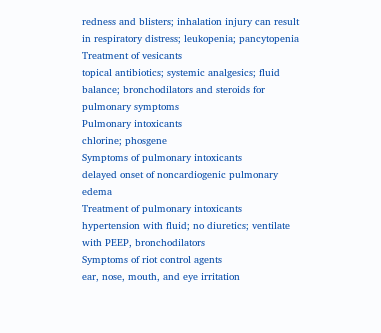redness and blisters; inhalation injury can result in respiratory distress; leukopenia; pancytopenia
Treatment of vesicants
topical antibiotics; systemic analgesics; fluid balance; bronchodilators and steroids for pulmonary symptoms
Pulmonary intoxicants
chlorine; phosgene
Symptoms of pulmonary intoxicants
delayed onset of noncardiogenic pulmonary edema
Treatment of pulmonary intoxicants
hypertension with fluid; no diuretics; ventilate with PEEP, bronchodilators
Symptoms of riot control agents
ear, nose, mouth, and eye irritation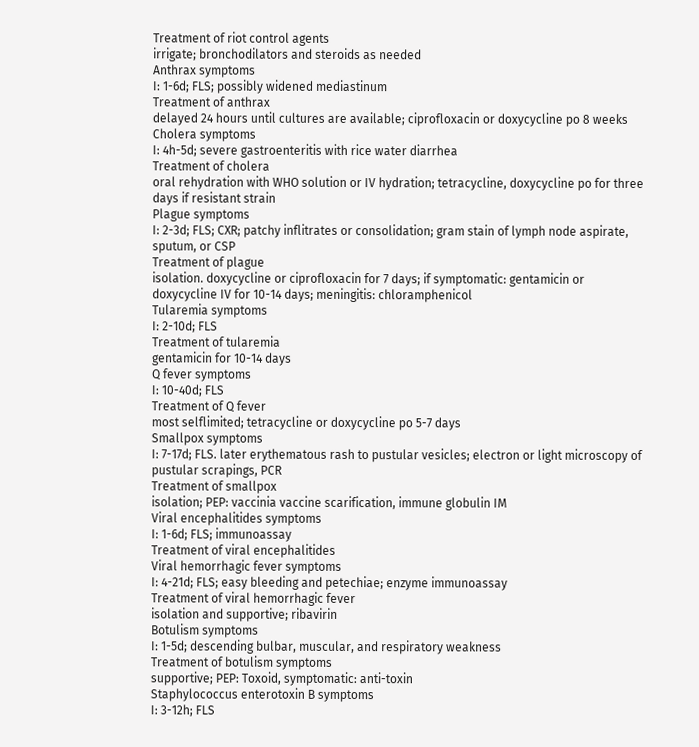Treatment of riot control agents
irrigate; bronchodilators and steroids as needed
Anthrax symptoms
I: 1-6d; FLS; possibly widened mediastinum
Treatment of anthrax
delayed 24 hours until cultures are available; ciprofloxacin or doxycycline po 8 weeks
Cholera symptoms
I: 4h-5d; severe gastroenteritis with rice water diarrhea
Treatment of cholera
oral rehydration with WHO solution or IV hydration; tetracycline, doxycycline po for three days if resistant strain
Plague symptoms
I: 2-3d; FLS; CXR; patchy inflitrates or consolidation; gram stain of lymph node aspirate, sputum, or CSP
Treatment of plague
isolation. doxycycline or ciprofloxacin for 7 days; if symptomatic: gentamicin or doxycycline IV for 10-14 days; meningitis: chloramphenicol
Tularemia symptoms
I: 2-10d; FLS
Treatment of tularemia
gentamicin for 10-14 days
Q fever symptoms
I: 10-40d; FLS
Treatment of Q fever
most selflimited; tetracycline or doxycycline po 5-7 days
Smallpox symptoms
I: 7-17d; FLS. later erythematous rash to pustular vesicles; electron or light microscopy of pustular scrapings, PCR
Treatment of smallpox
isolation; PEP: vaccinia vaccine scarification, immune globulin IM
Viral encephalitides symptoms
I: 1-6d; FLS; immunoassay
Treatment of viral encephalitides
Viral hemorrhagic fever symptoms
I: 4-21d; FLS; easy bleeding and petechiae; enzyme immunoassay
Treatment of viral hemorrhagic fever
isolation and supportive; ribavirin
Botulism symptoms
I: 1-5d; descending bulbar, muscular, and respiratory weakness
Treatment of botulism symptoms
supportive; PEP: Toxoid, symptomatic: anti-toxin
Staphylococcus enterotoxin B symptoms
I: 3-12h; FLS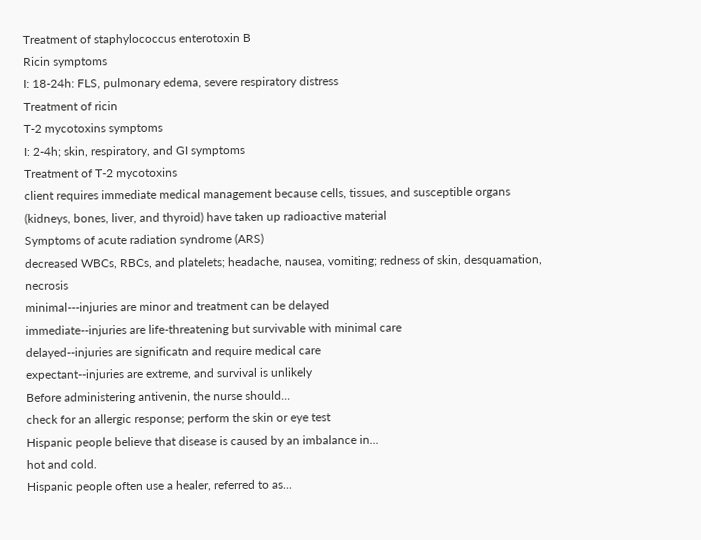Treatment of staphylococcus enterotoxin B
Ricin symptoms
I: 18-24h: FLS, pulmonary edema, severe respiratory distress
Treatment of ricin
T-2 mycotoxins symptoms
I: 2-4h; skin, respiratory, and GI symptoms
Treatment of T-2 mycotoxins
client requires immediate medical management because cells, tissues, and susceptible organs (kidneys, bones, liver, and thyroid) have taken up radioactive material
Symptoms of acute radiation syndrome (ARS)
decreased WBCs, RBCs, and platelets; headache, nausea, vomiting; redness of skin, desquamation, necrosis
minimal---injuries are minor and treatment can be delayed
immediate--injuries are life-threatening but survivable with minimal care
delayed--injuries are significatn and require medical care
expectant--injuries are extreme, and survival is unlikely
Before administering antivenin, the nurse should...
check for an allergic response; perform the skin or eye test
Hispanic people believe that disease is caused by an imbalance in...
hot and cold.
Hispanic people often use a healer, referred to as...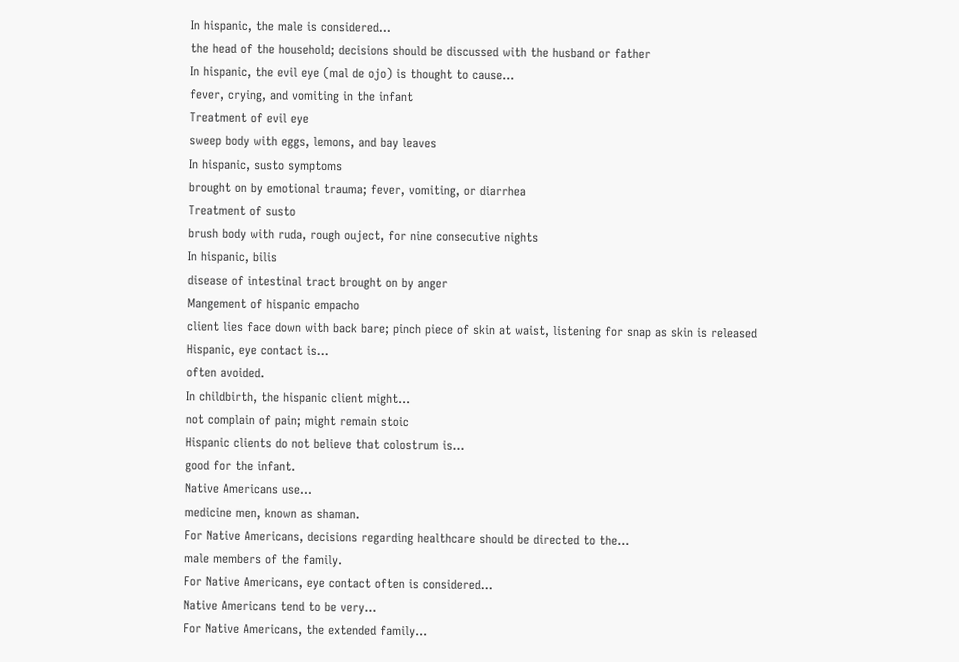In hispanic, the male is considered...
the head of the household; decisions should be discussed with the husband or father
In hispanic, the evil eye (mal de ojo) is thought to cause...
fever, crying, and vomiting in the infant
Treatment of evil eye
sweep body with eggs, lemons, and bay leaves
In hispanic, susto symptoms
brought on by emotional trauma; fever, vomiting, or diarrhea
Treatment of susto
brush body with ruda, rough ouject, for nine consecutive nights
In hispanic, bilis
disease of intestinal tract brought on by anger
Mangement of hispanic empacho
client lies face down with back bare; pinch piece of skin at waist, listening for snap as skin is released
Hispanic, eye contact is...
often avoided.
In childbirth, the hispanic client might...
not complain of pain; might remain stoic
Hispanic clients do not believe that colostrum is...
good for the infant.
Native Americans use...
medicine men, known as shaman.
For Native Americans, decisions regarding healthcare should be directed to the...
male members of the family.
For Native Americans, eye contact often is considered...
Native Americans tend to be very...
For Native Americans, the extended family...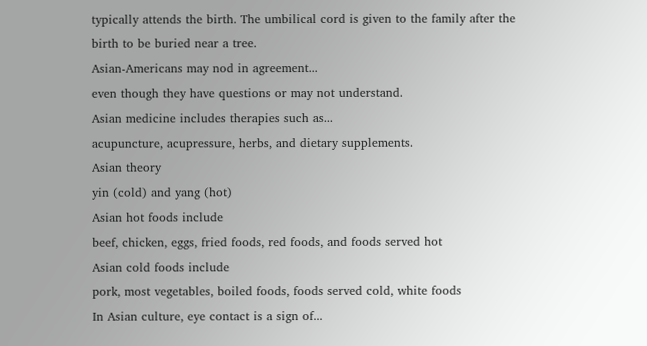typically attends the birth. The umbilical cord is given to the family after the birth to be buried near a tree.
Asian-Americans may nod in agreement...
even though they have questions or may not understand.
Asian medicine includes therapies such as...
acupuncture, acupressure, herbs, and dietary supplements.
Asian theory
yin (cold) and yang (hot)
Asian hot foods include
beef, chicken, eggs, fried foods, red foods, and foods served hot
Asian cold foods include
pork, most vegetables, boiled foods, foods served cold, white foods
In Asian culture, eye contact is a sign of...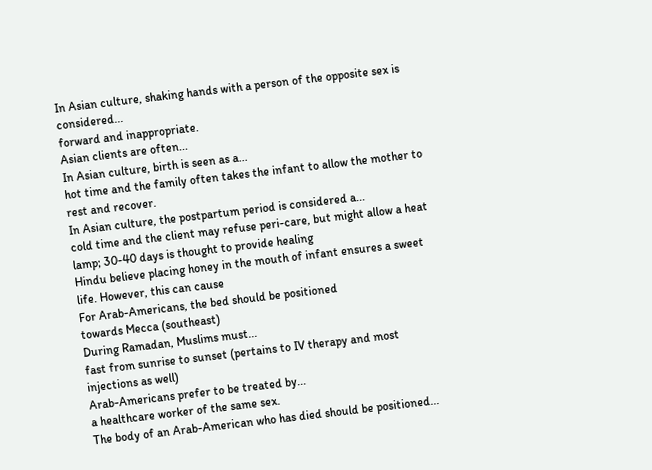In Asian culture, shaking hands with a person of the opposite sex is considered...
forward and inappropriate.
Asian clients are often...
In Asian culture, birth is seen as a...
hot time and the family often takes the infant to allow the mother to rest and recover.
In Asian culture, the postpartum period is considered a...
cold time and the client may refuse peri-care, but might allow a heat lamp; 30-40 days is thought to provide healing
Hindu believe placing honey in the mouth of infant ensures a sweet life. However, this can cause
For Arab-Americans, the bed should be positioned
towards Mecca (southeast)
During Ramadan, Muslims must...
fast from sunrise to sunset (pertains to IV therapy and most injections as well)
Arab-Americans prefer to be treated by...
a healthcare worker of the same sex.
The body of an Arab-American who has died should be positioned...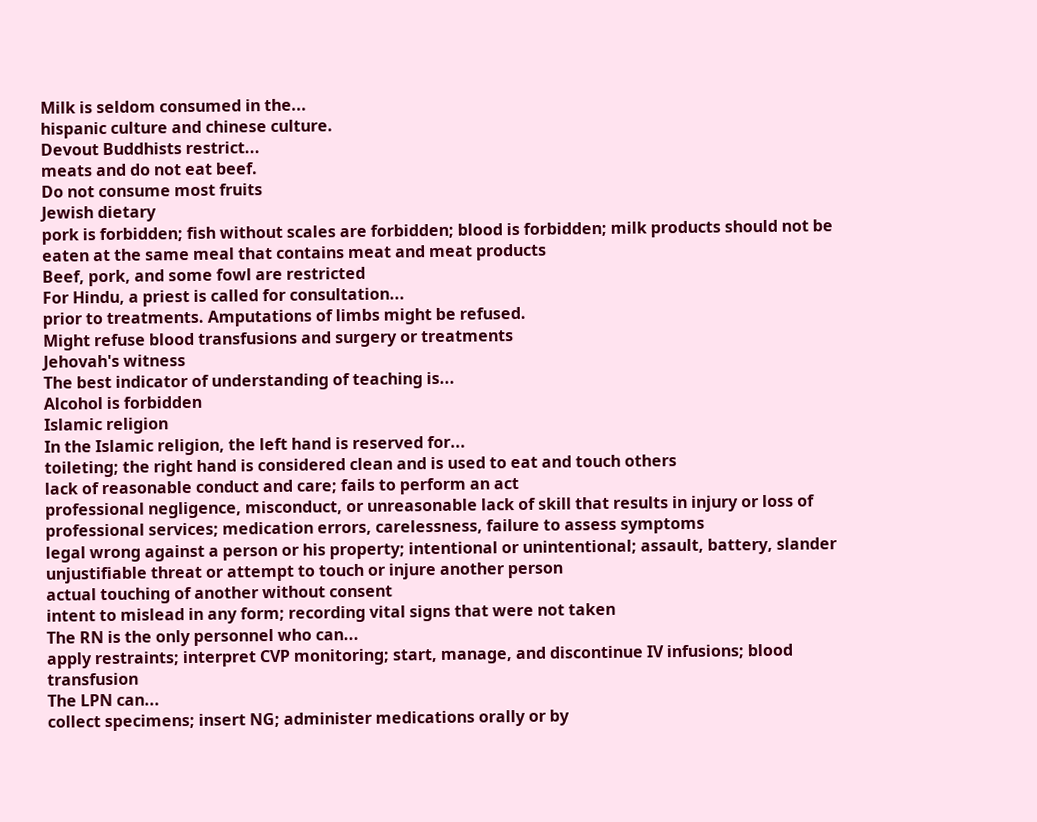Milk is seldom consumed in the...
hispanic culture and chinese culture.
Devout Buddhists restrict...
meats and do not eat beef.
Do not consume most fruits
Jewish dietary
pork is forbidden; fish without scales are forbidden; blood is forbidden; milk products should not be eaten at the same meal that contains meat and meat products
Beef, pork, and some fowl are restricted
For Hindu, a priest is called for consultation...
prior to treatments. Amputations of limbs might be refused.
Might refuse blood transfusions and surgery or treatments
Jehovah's witness
The best indicator of understanding of teaching is...
Alcohol is forbidden
Islamic religion
In the Islamic religion, the left hand is reserved for...
toileting; the right hand is considered clean and is used to eat and touch others
lack of reasonable conduct and care; fails to perform an act
professional negligence, misconduct, or unreasonable lack of skill that results in injury or loss of professional services; medication errors, carelessness, failure to assess symptoms
legal wrong against a person or his property; intentional or unintentional; assault, battery, slander
unjustifiable threat or attempt to touch or injure another person
actual touching of another without consent
intent to mislead in any form; recording vital signs that were not taken
The RN is the only personnel who can...
apply restraints; interpret CVP monitoring; start, manage, and discontinue IV infusions; blood transfusion
The LPN can...
collect specimens; insert NG; administer medications orally or by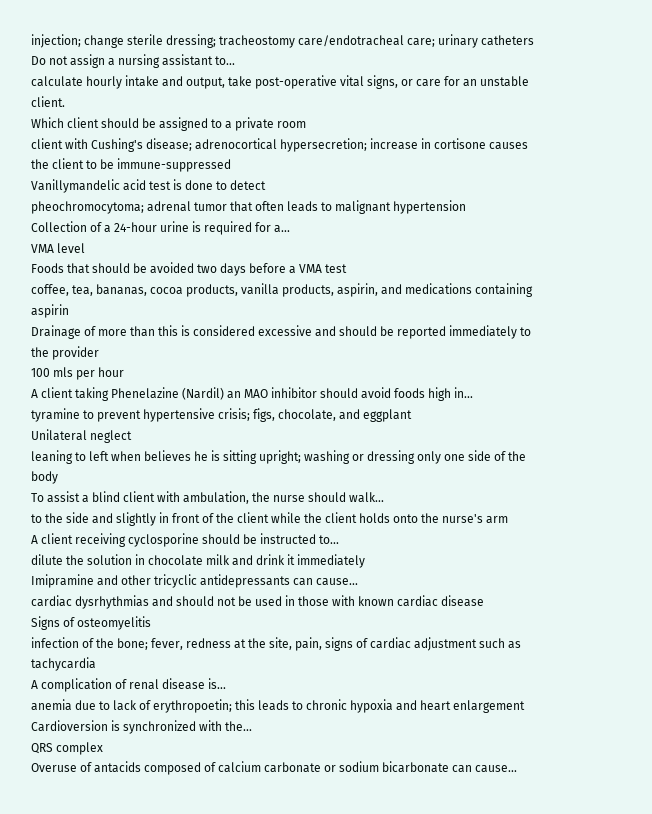injection; change sterile dressing; tracheostomy care/endotracheal care; urinary catheters
Do not assign a nursing assistant to...
calculate hourly intake and output, take post-operative vital signs, or care for an unstable client.
Which client should be assigned to a private room
client with Cushing's disease; adrenocortical hypersecretion; increase in cortisone causes the client to be immune-suppressed
Vanillymandelic acid test is done to detect
pheochromocytoma; adrenal tumor that often leads to malignant hypertension
Collection of a 24-hour urine is required for a...
VMA level
Foods that should be avoided two days before a VMA test
coffee, tea, bananas, cocoa products, vanilla products, aspirin, and medications containing aspirin
Drainage of more than this is considered excessive and should be reported immediately to the provider
100 mls per hour
A client taking Phenelazine (Nardil) an MAO inhibitor should avoid foods high in...
tyramine to prevent hypertensive crisis; figs, chocolate, and eggplant
Unilateral neglect
leaning to left when believes he is sitting upright; washing or dressing only one side of the body
To assist a blind client with ambulation, the nurse should walk...
to the side and slightly in front of the client while the client holds onto the nurse's arm
A client receiving cyclosporine should be instructed to...
dilute the solution in chocolate milk and drink it immediately
Imipramine and other tricyclic antidepressants can cause...
cardiac dysrhythmias and should not be used in those with known cardiac disease
Signs of osteomyelitis
infection of the bone; fever, redness at the site, pain, signs of cardiac adjustment such as tachycardia
A complication of renal disease is...
anemia due to lack of erythropoetin; this leads to chronic hypoxia and heart enlargement
Cardioversion is synchronized with the...
QRS complex
Overuse of antacids composed of calcium carbonate or sodium bicarbonate can cause...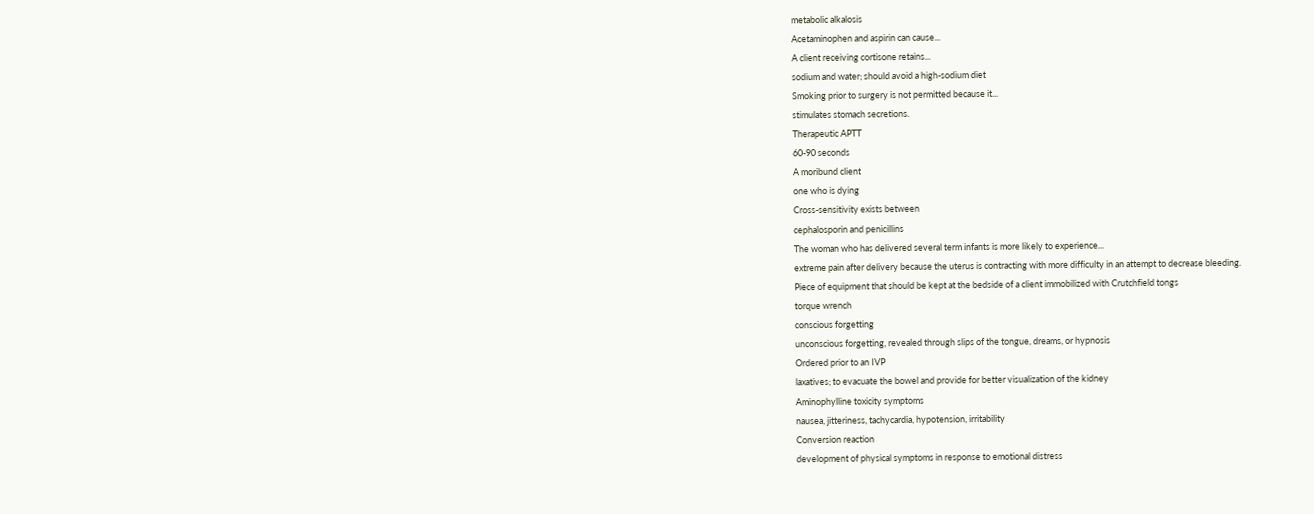metabolic alkalosis
Acetaminophen and aspirin can cause...
A client receiving cortisone retains...
sodium and water; should avoid a high-sodium diet
Smoking prior to surgery is not permitted because it...
stimulates stomach secretions.
Therapeutic APTT
60-90 seconds
A moribund client
one who is dying
Cross-sensitivity exists between
cephalosporin and penicillins
The woman who has delivered several term infants is more likely to experience...
extreme pain after delivery because the uterus is contracting with more difficulty in an attempt to decrease bleeding.
Piece of equipment that should be kept at the bedside of a client immobilized with Crutchfield tongs
torque wrench
conscious forgetting
unconscious forgetting, revealed through slips of the tongue, dreams, or hypnosis
Ordered prior to an IVP
laxatives; to evacuate the bowel and provide for better visualization of the kidney
Aminophylline toxicity symptoms
nausea, jitteriness, tachycardia, hypotension, irritability
Conversion reaction
development of physical symptoms in response to emotional distress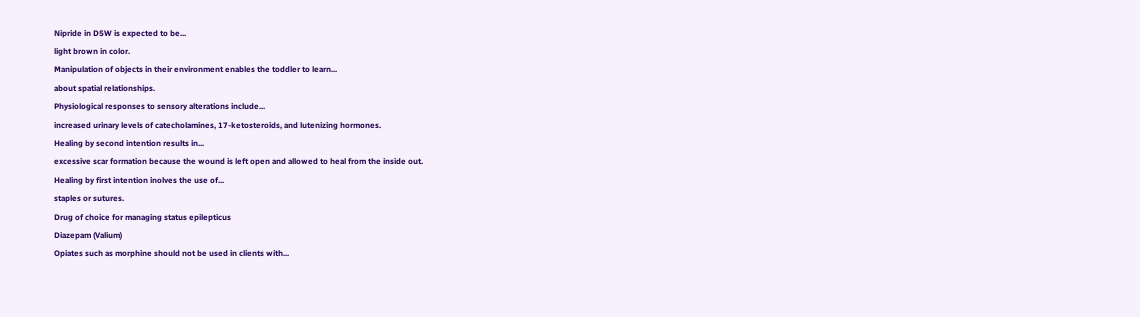Nipride in D5W is expected to be...
light brown in color.
Manipulation of objects in their environment enables the toddler to learn...
about spatial relationships.
Physiological responses to sensory alterations include...
increased urinary levels of catecholamines, 17-ketosteroids, and lutenizing hormones.
Healing by second intention results in...
excessive scar formation because the wound is left open and allowed to heal from the inside out.
Healing by first intention inolves the use of...
staples or sutures.
Drug of choice for managing status epilepticus
Diazepam (Valium)
Opiates such as morphine should not be used in clients with...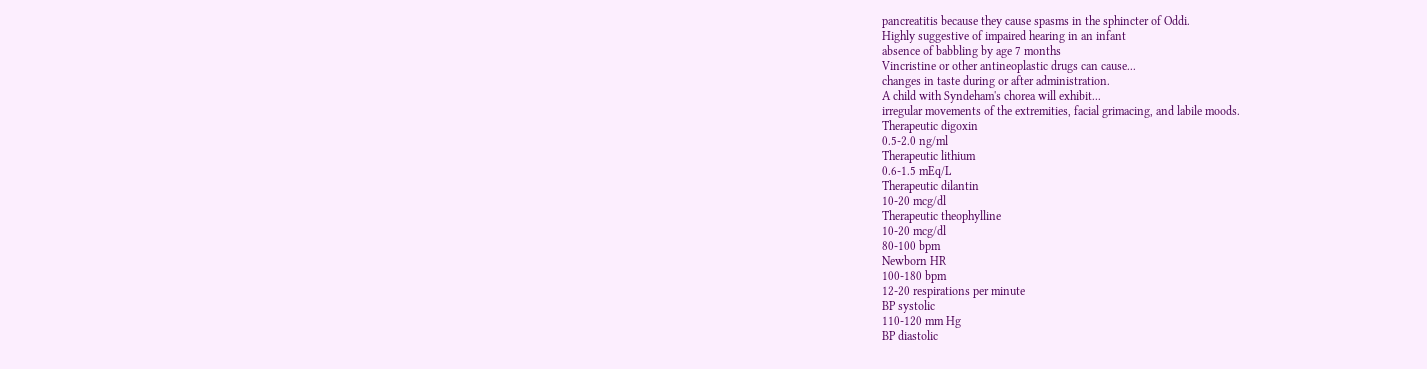pancreatitis because they cause spasms in the sphincter of Oddi.
Highly suggestive of impaired hearing in an infant
absence of babbling by age 7 months
Vincristine or other antineoplastic drugs can cause...
changes in taste during or after administration.
A child with Syndeham's chorea will exhibit...
irregular movements of the extremities, facial grimacing, and labile moods.
Therapeutic digoxin
0.5-2.0 ng/ml
Therapeutic lithium
0.6-1.5 mEq/L
Therapeutic dilantin
10-20 mcg/dl
Therapeutic theophylline
10-20 mcg/dl
80-100 bpm
Newborn HR
100-180 bpm
12-20 respirations per minute
BP systolic
110-120 mm Hg
BP diastolic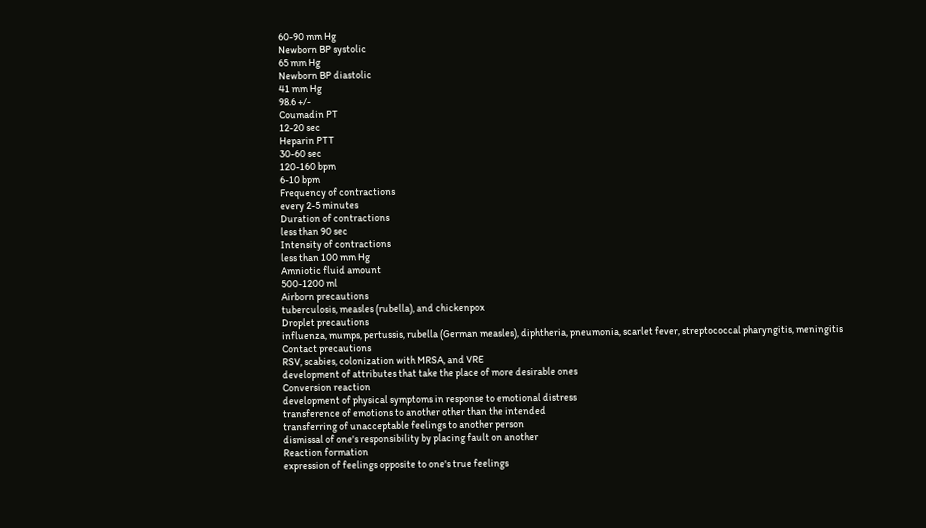60-90 mm Hg
Newborn BP systolic
65 mm Hg
Newborn BP diastolic
41 mm Hg
98.6 +/-
Coumadin PT
12-20 sec
Heparin PTT
30-60 sec
120-160 bpm
6-10 bpm
Frequency of contractions
every 2-5 minutes
Duration of contractions
less than 90 sec
Intensity of contractions
less than 100 mm Hg
Amniotic fluid amount
500-1200 ml
Airborn precautions
tuberculosis, measles (rubella), and chickenpox
Droplet precautions
influenza, mumps, pertussis, rubella (German measles), diphtheria, pneumonia, scarlet fever, streptococcal pharyngitis, meningitis
Contact precautions
RSV, scabies, colonization with MRSA, and VRE
development of attributes that take the place of more desirable ones
Conversion reaction
development of physical symptoms in response to emotional distress
transference of emotions to another other than the intended
transferring of unacceptable feelings to another person
dismissal of one's responsibility by placing fault on another
Reaction formation
expression of feelings opposite to one's true feelings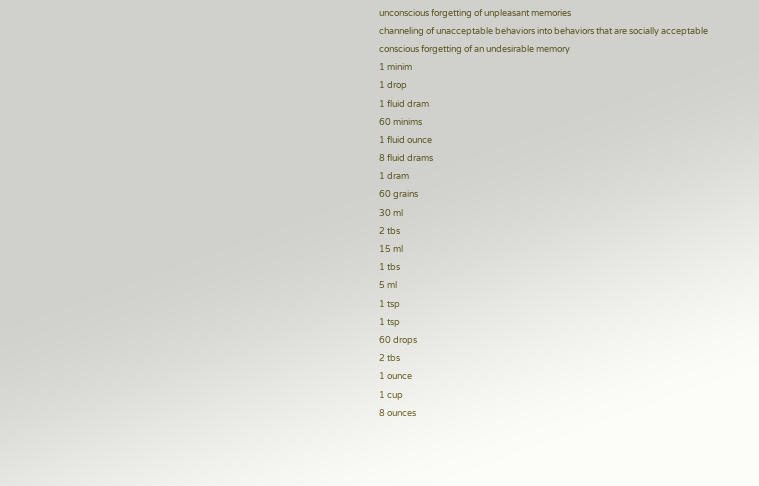unconscious forgetting of unpleasant memories
channeling of unacceptable behaviors into behaviors that are socially acceptable
conscious forgetting of an undesirable memory
1 minim
1 drop
1 fluid dram
60 minims
1 fluid ounce
8 fluid drams
1 dram
60 grains
30 ml
2 tbs
15 ml
1 tbs
5 ml
1 tsp
1 tsp
60 drops
2 tbs
1 ounce
1 cup
8 ounces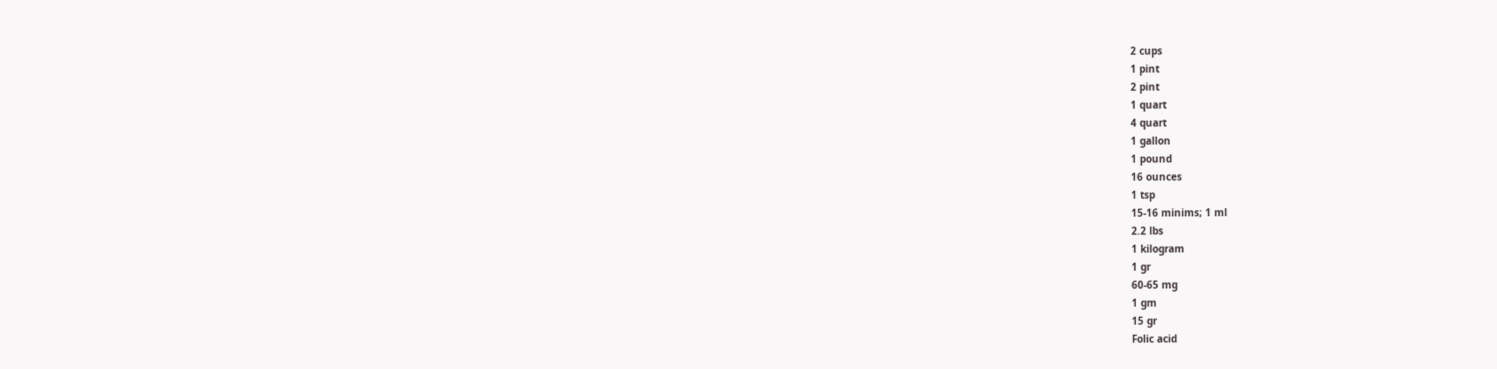2 cups
1 pint
2 pint
1 quart
4 quart
1 gallon
1 pound
16 ounces
1 tsp
15-16 minims; 1 ml
2.2 lbs
1 kilogram
1 gr
60-65 mg
1 gm
15 gr
Folic acid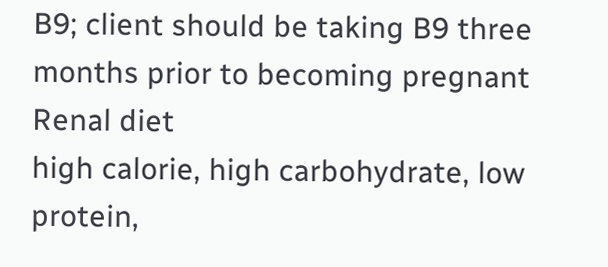B9; client should be taking B9 three months prior to becoming pregnant
Renal diet
high calorie, high carbohydrate, low protein,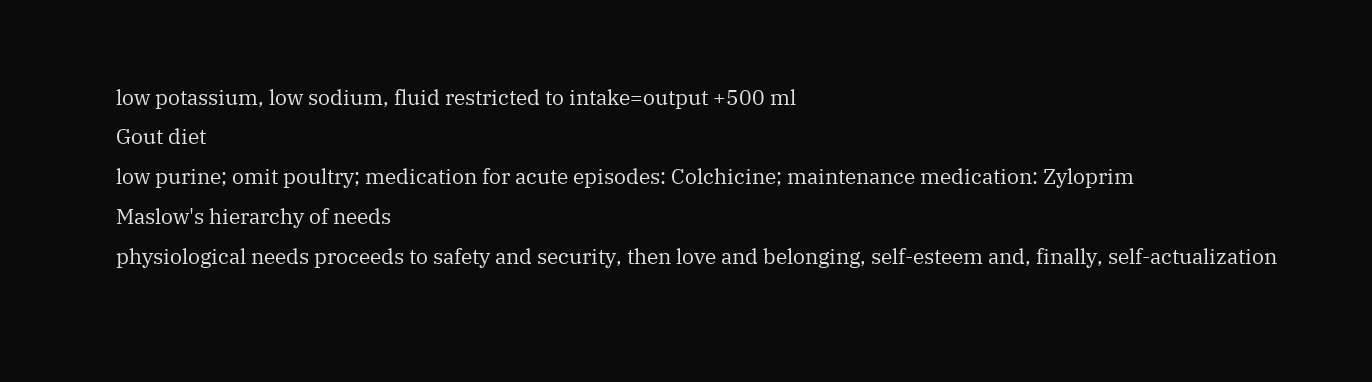low potassium, low sodium, fluid restricted to intake=output +500 ml
Gout diet
low purine; omit poultry; medication for acute episodes: Colchicine; maintenance medication: Zyloprim
Maslow's hierarchy of needs
physiological needs proceeds to safety and security, then love and belonging, self-esteem and, finally, self-actualization